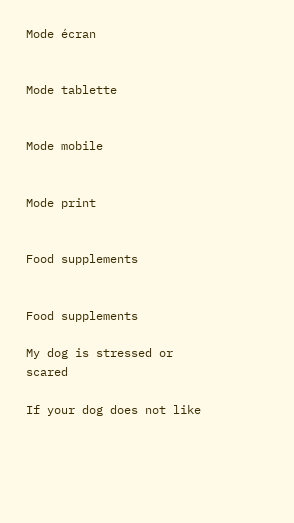Mode écran


Mode tablette


Mode mobile


Mode print


Food supplements


Food supplements

My dog is stressed or scared

If your dog does not like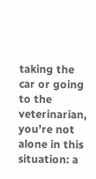taking the car or going to the veterinarian, you’re not alone in this situation: a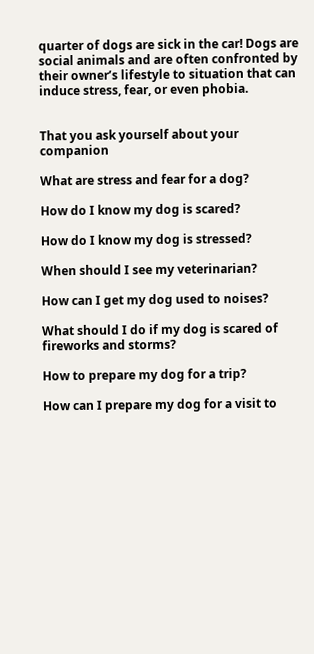quarter of dogs are sick in the car! Dogs are social animals and are often confronted by their owner’s lifestyle to situation that can induce stress, fear, or even phobia.


That you ask yourself about your companion

What are stress and fear for a dog?

How do I know my dog is scared?

How do I know my dog is stressed?

When should I see my veterinarian?

How can I get my dog used to noises?

What should I do if my dog is scared of fireworks and storms?

How to prepare my dog for a trip?

How can I prepare my dog for a visit to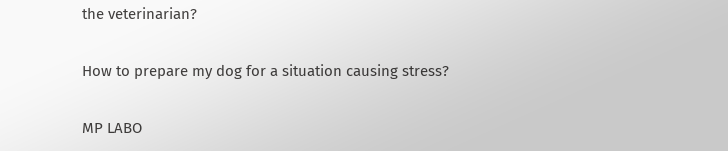the veterinarian?

How to prepare my dog for a situation causing stress?

MP LABO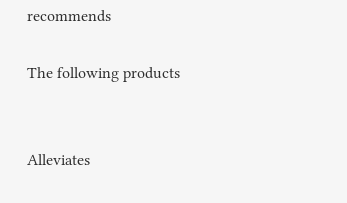recommends

The following products


Alleviates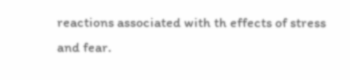reactions associated with th effects of stress and fear.